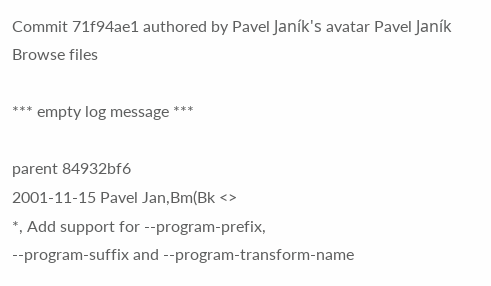Commit 71f94ae1 authored by Pavel Janík's avatar Pavel Janík
Browse files

*** empty log message ***

parent 84932bf6
2001-11-15 Pavel Jan,Bm(Bk <>
*, Add support for --program-prefix,
--program-suffix and --program-transform-name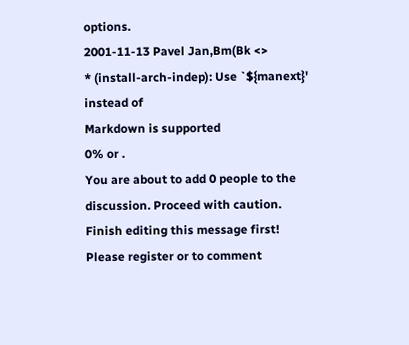options.
2001-11-13 Pavel Jan,Bm(Bk <>
* (install-arch-indep): Use `${manext}' instead of
Markdown is supported
0% or .
You are about to add 0 people to the discussion. Proceed with caution.
Finish editing this message first!
Please register or to comment